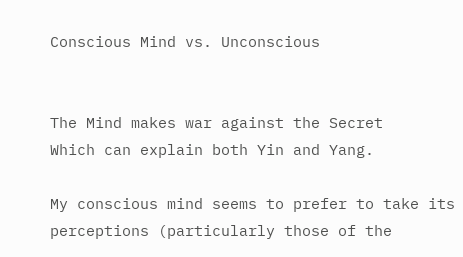Conscious Mind vs. Unconscious


The Mind makes war against the Secret
Which can explain both Yin and Yang.

My conscious mind seems to prefer to take its perceptions (particularly those of the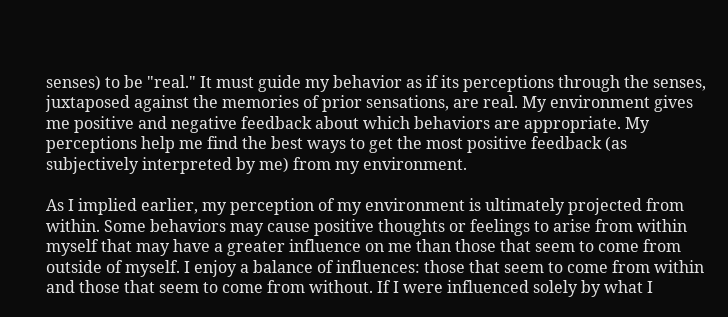senses) to be "real." It must guide my behavior as if its perceptions through the senses, juxtaposed against the memories of prior sensations, are real. My environment gives me positive and negative feedback about which behaviors are appropriate. My perceptions help me find the best ways to get the most positive feedback (as subjectively interpreted by me) from my environment.

As I implied earlier, my perception of my environment is ultimately projected from within. Some behaviors may cause positive thoughts or feelings to arise from within myself that may have a greater influence on me than those that seem to come from outside of myself. I enjoy a balance of influences: those that seem to come from within and those that seem to come from without. If I were influenced solely by what I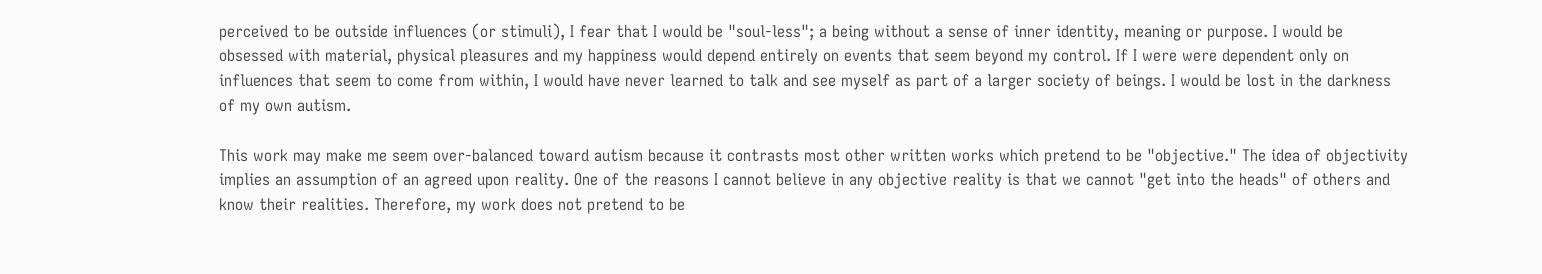perceived to be outside influences (or stimuli), I fear that I would be "soul-less"; a being without a sense of inner identity, meaning or purpose. I would be obsessed with material, physical pleasures and my happiness would depend entirely on events that seem beyond my control. If I were were dependent only on influences that seem to come from within, I would have never learned to talk and see myself as part of a larger society of beings. I would be lost in the darkness of my own autism.

This work may make me seem over-balanced toward autism because it contrasts most other written works which pretend to be "objective." The idea of objectivity implies an assumption of an agreed upon reality. One of the reasons I cannot believe in any objective reality is that we cannot "get into the heads" of others and know their realities. Therefore, my work does not pretend to be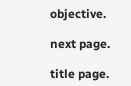objective.

next page.

title page.